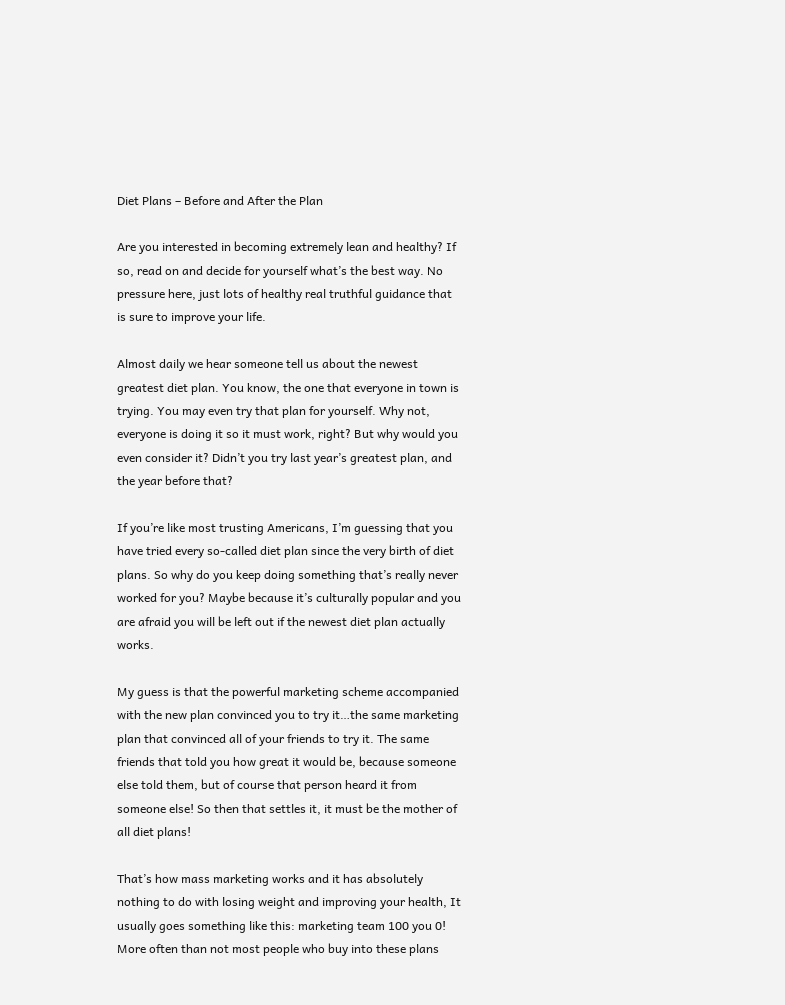Diet Plans – Before and After the Plan

Are you interested in becoming extremely lean and healthy? If so, read on and decide for yourself what’s the best way. No pressure here, just lots of healthy real truthful guidance that is sure to improve your life.

Almost daily we hear someone tell us about the newest greatest diet plan. You know, the one that everyone in town is trying. You may even try that plan for yourself. Why not, everyone is doing it so it must work, right? But why would you even consider it? Didn’t you try last year’s greatest plan, and the year before that?

If you’re like most trusting Americans, I’m guessing that you have tried every so-called diet plan since the very birth of diet plans. So why do you keep doing something that’s really never worked for you? Maybe because it’s culturally popular and you are afraid you will be left out if the newest diet plan actually works.

My guess is that the powerful marketing scheme accompanied with the new plan convinced you to try it…the same marketing plan that convinced all of your friends to try it. The same friends that told you how great it would be, because someone else told them, but of course that person heard it from someone else! So then that settles it, it must be the mother of all diet plans!

That’s how mass marketing works and it has absolutely nothing to do with losing weight and improving your health, It usually goes something like this: marketing team 100 you 0! More often than not most people who buy into these plans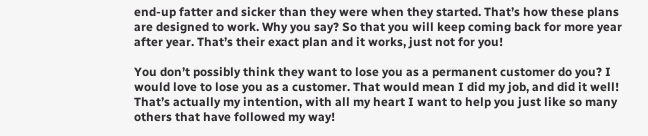end-up fatter and sicker than they were when they started. That’s how these plans are designed to work. Why you say? So that you will keep coming back for more year after year. That’s their exact plan and it works, just not for you!

You don’t possibly think they want to lose you as a permanent customer do you? I would love to lose you as a customer. That would mean I did my job, and did it well! That’s actually my intention, with all my heart I want to help you just like so many others that have followed my way!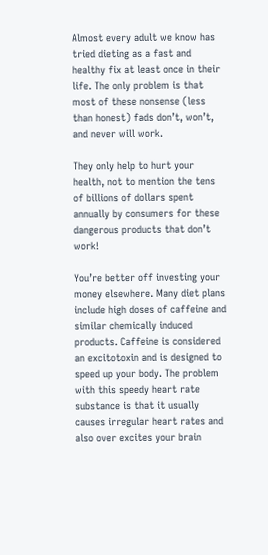Almost every adult we know has tried dieting as a fast and healthy fix at least once in their life. The only problem is that most of these nonsense (less than honest) fads don’t, won’t, and never will work.

They only help to hurt your health, not to mention the tens of billions of dollars spent annually by consumers for these dangerous products that don’t work!

You’re better off investing your money elsewhere. Many diet plans include high doses of caffeine and similar chemically induced products. Caffeine is considered an excitotoxin and is designed to speed up your body. The problem with this speedy heart rate substance is that it usually causes irregular heart rates and also over excites your brain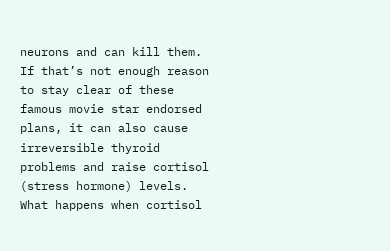neurons and can kill them. If that’s not enough reason to stay clear of these famous movie star endorsed plans, it can also cause irreversible thyroid problems and raise cortisol (stress hormone) levels. What happens when cortisol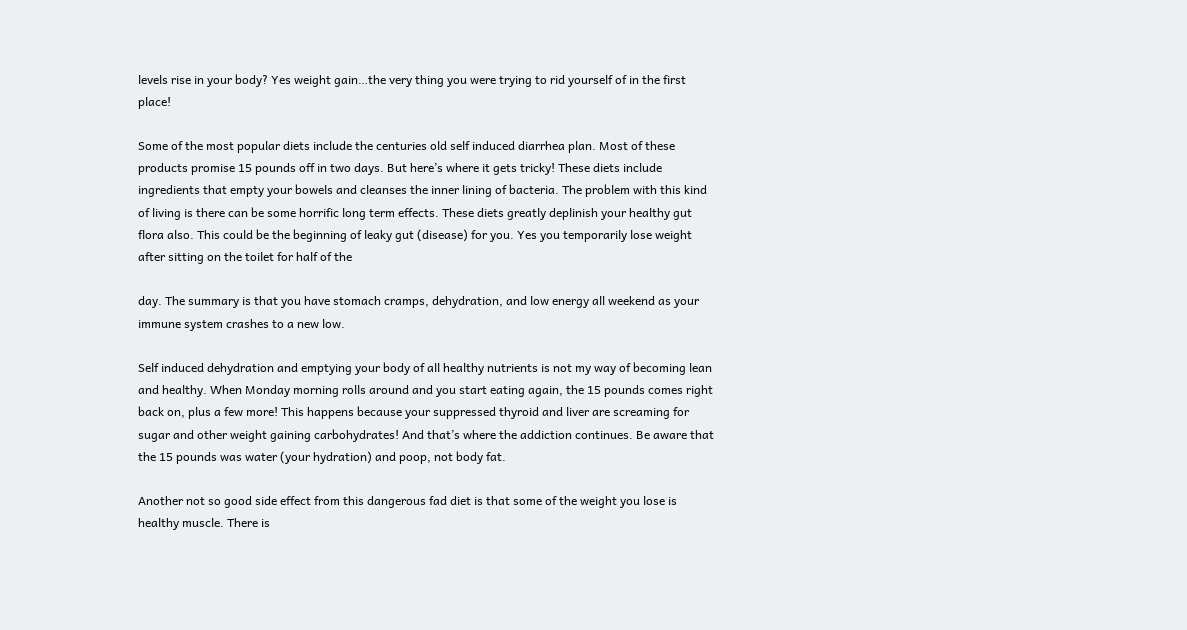levels rise in your body? Yes weight gain…the very thing you were trying to rid yourself of in the first place!

Some of the most popular diets include the centuries old self induced diarrhea plan. Most of these products promise 15 pounds off in two days. But here’s where it gets tricky! These diets include ingredients that empty your bowels and cleanses the inner lining of bacteria. The problem with this kind of living is there can be some horrific long term effects. These diets greatly deplinish your healthy gut flora also. This could be the beginning of leaky gut (disease) for you. Yes you temporarily lose weight after sitting on the toilet for half of the

day. The summary is that you have stomach cramps, dehydration, and low energy all weekend as your immune system crashes to a new low.

Self induced dehydration and emptying your body of all healthy nutrients is not my way of becoming lean and healthy. When Monday morning rolls around and you start eating again, the 15 pounds comes right back on, plus a few more! This happens because your suppressed thyroid and liver are screaming for sugar and other weight gaining carbohydrates! And that’s where the addiction continues. Be aware that the 15 pounds was water (your hydration) and poop, not body fat.

Another not so good side effect from this dangerous fad diet is that some of the weight you lose is healthy muscle. There is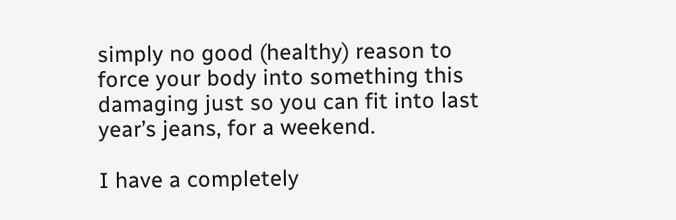simply no good (healthy) reason to force your body into something this damaging just so you can fit into last year’s jeans, for a weekend.

I have a completely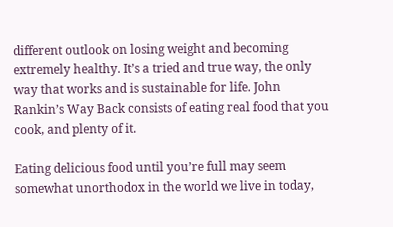different outlook on losing weight and becoming extremely healthy. It’s a tried and true way, the only way that works and is sustainable for life. John Rankin’s Way Back consists of eating real food that you cook, and plenty of it.

Eating delicious food until you’re full may seem somewhat unorthodox in the world we live in today,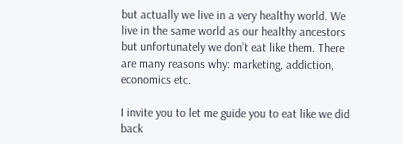but actually we live in a very healthy world. We live in the same world as our healthy ancestors but unfortunately we don’t eat like them. There are many reasons why: marketing, addiction, economics etc.

I invite you to let me guide you to eat like we did back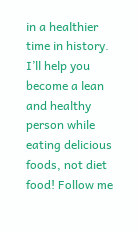in a healthier time in history. I’ll help you become a lean and healthy person while eating delicious foods, not diet food! Follow me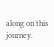along on this journey.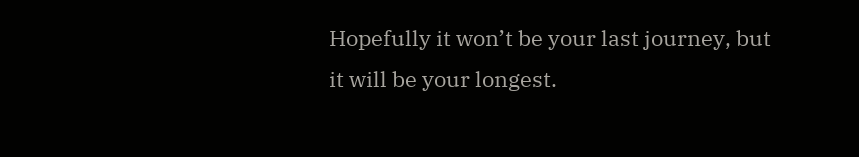Hopefully it won’t be your last journey, but it will be your longest.